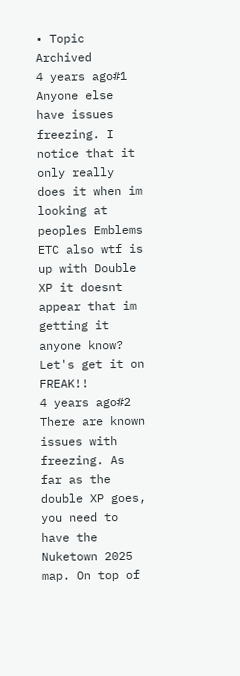• Topic Archived
4 years ago#1
Anyone else have issues freezing. I notice that it only really does it when im looking at peoples Emblems ETC also wtf is up with Double XP it doesnt appear that im getting it anyone know?
Let's get it on FREAK!!
4 years ago#2
There are known issues with freezing. As far as the double XP goes, you need to have the Nuketown 2025 map. On top of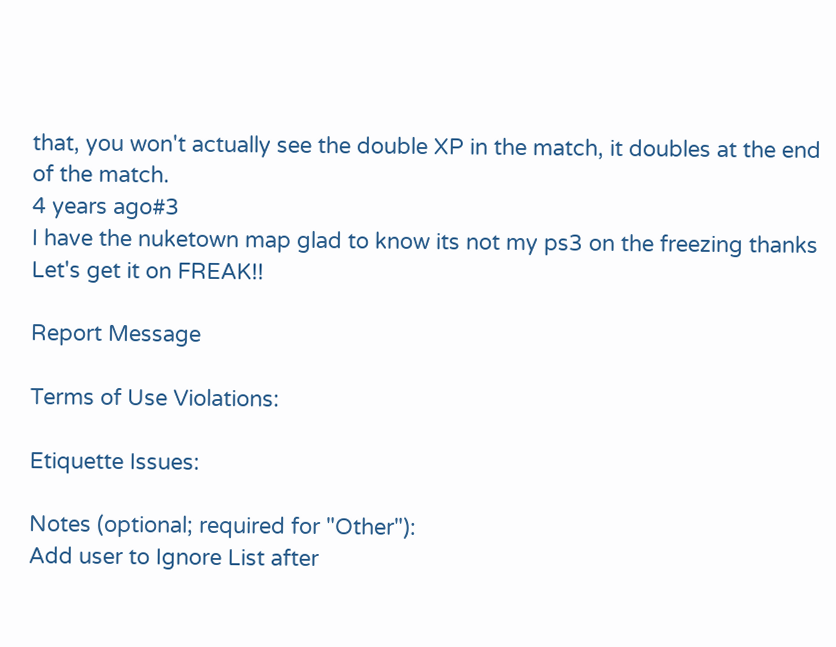that, you won't actually see the double XP in the match, it doubles at the end of the match.
4 years ago#3
I have the nuketown map glad to know its not my ps3 on the freezing thanks
Let's get it on FREAK!!

Report Message

Terms of Use Violations:

Etiquette Issues:

Notes (optional; required for "Other"):
Add user to Ignore List after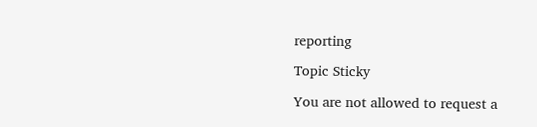reporting

Topic Sticky

You are not allowed to request a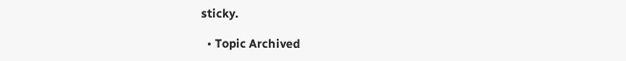sticky.

  • Topic Archived